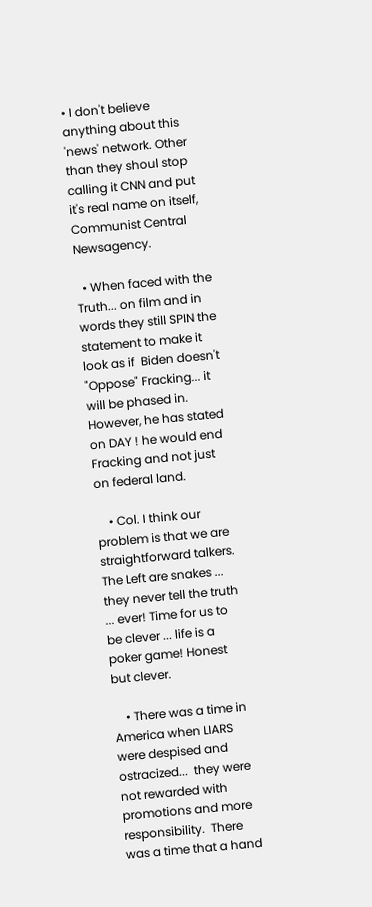• I don't believe anything about this 'news' network. Other than they shoul stop calling it CNN and put it's real name on itself, Communist Central Newsagency.

  • When faced with the Truth... on film and in words they still SPIN the statement to make it look as if  Biden doesn't "Oppose" Fracking... it will be phased in.  However, he has stated on DAY ! he would end Fracking and not just on federal land.

    • Col. I think our problem is that we are straightforward talkers. The Left are snakes ... they never tell the truth ... ever! Time for us to be clever ... life is a poker game! Honest but clever.

    • There was a time in America when LIARS were despised and ostracized...  they were not rewarded with promotions and more responsibility.  There was a time that a hand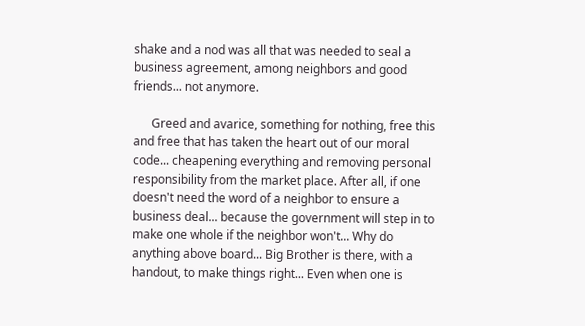shake and a nod was all that was needed to seal a business agreement, among neighbors and good friends... not anymore.

      Greed and avarice, something for nothing, free this and free that has taken the heart out of our moral code... cheapening everything and removing personal responsibility from the market place. After all, if one doesn't need the word of a neighbor to ensure a business deal... because the government will step in to make one whole if the neighbor won't... Why do anything above board... Big Brother is there, with a handout, to make things right... Even when one is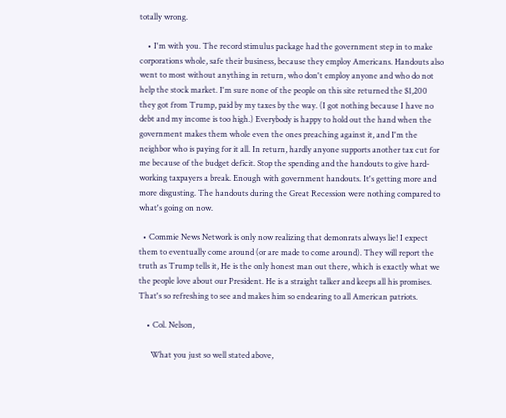totally wrong.

    • I'm with you. The record stimulus package had the government step in to make corporations whole, safe their business, because they employ Americans. Handouts also went to most without anything in return, who don't employ anyone and who do not help the stock market. I'm sure none of the people on this site returned the $1,200 they got from Trump, paid by my taxes by the way. (I got nothing because I have no debt and my income is too high.) Everybody is happy to hold out the hand when the government makes them whole even the ones preaching against it, and I'm the neighbor who is paying for it all. In return, hardly anyone supports another tax cut for me because of the budget deficit. Stop the spending and the handouts to give hard-working taxpayers a break. Enough with government handouts. It's getting more and more disgusting. The handouts during the Great Recession were nothing compared to what's going on now.

  • Commie News Network is only now realizing that demonrats always lie! I expect them to eventually come around (or are made to come around). They will report the truth as Trump tells it, He is the only honest man out there, which is exactly what we the people love about our President. He is a straight talker and keeps all his promises. That's so refreshing to see and makes him so endearing to all American patriots.

    • Col. Nelson,

      What you just so well stated above,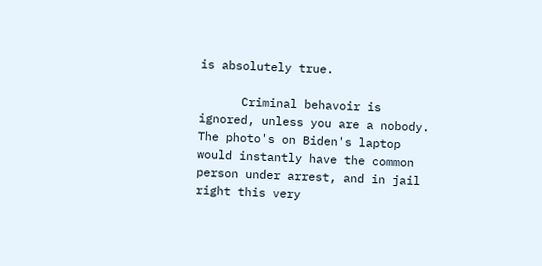is absolutely true.

      Criminal behavoir is ignored, unless you are a nobody.  The photo's on Biden's laptop would instantly have the common person under arrest, and in jail right this very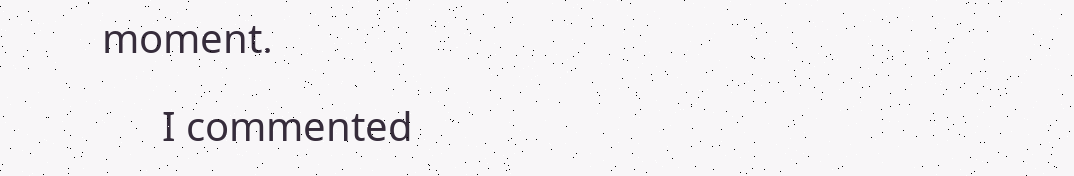moment.

      I commented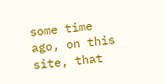some time ago, on this site, that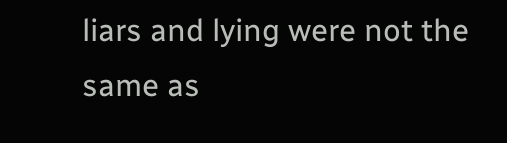liars and lying were not the same as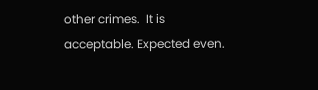other crimes.  It is acceptable. Expected even.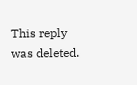This reply was deleted.